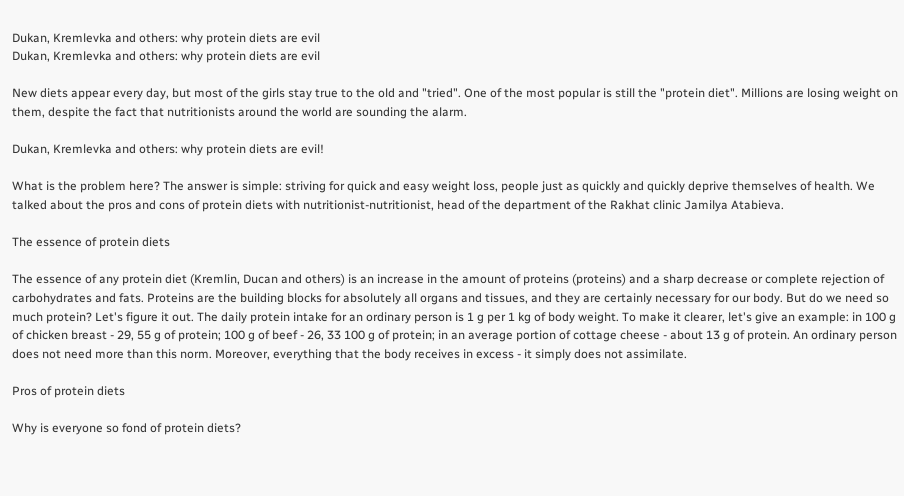Dukan, Kremlevka and others: why protein diets are evil
Dukan, Kremlevka and others: why protein diets are evil

New diets appear every day, but most of the girls stay true to the old and "tried". One of the most popular is still the "protein diet". Millions are losing weight on them, despite the fact that nutritionists around the world are sounding the alarm.

Dukan, Kremlevka and others: why protein diets are evil!

What is the problem here? The answer is simple: striving for quick and easy weight loss, people just as quickly and quickly deprive themselves of health. We talked about the pros and cons of protein diets with nutritionist-nutritionist, head of the department of the Rakhat clinic Jamilya Atabieva.

The essence of protein diets

The essence of any protein diet (Kremlin, Ducan and others) is an increase in the amount of proteins (proteins) and a sharp decrease or complete rejection of carbohydrates and fats. Proteins are the building blocks for absolutely all organs and tissues, and they are certainly necessary for our body. But do we need so much protein? Let's figure it out. The daily protein intake for an ordinary person is 1 g per 1 kg of body weight. To make it clearer, let's give an example: in 100 g of chicken breast - 29, 55 g of protein; 100 g of beef - 26, 33 100 g of protein; in an average portion of cottage cheese - about 13 g of protein. An ordinary person does not need more than this norm. Moreover, everything that the body receives in excess - it simply does not assimilate.

Pros of protein diets

Why is everyone so fond of protein diets?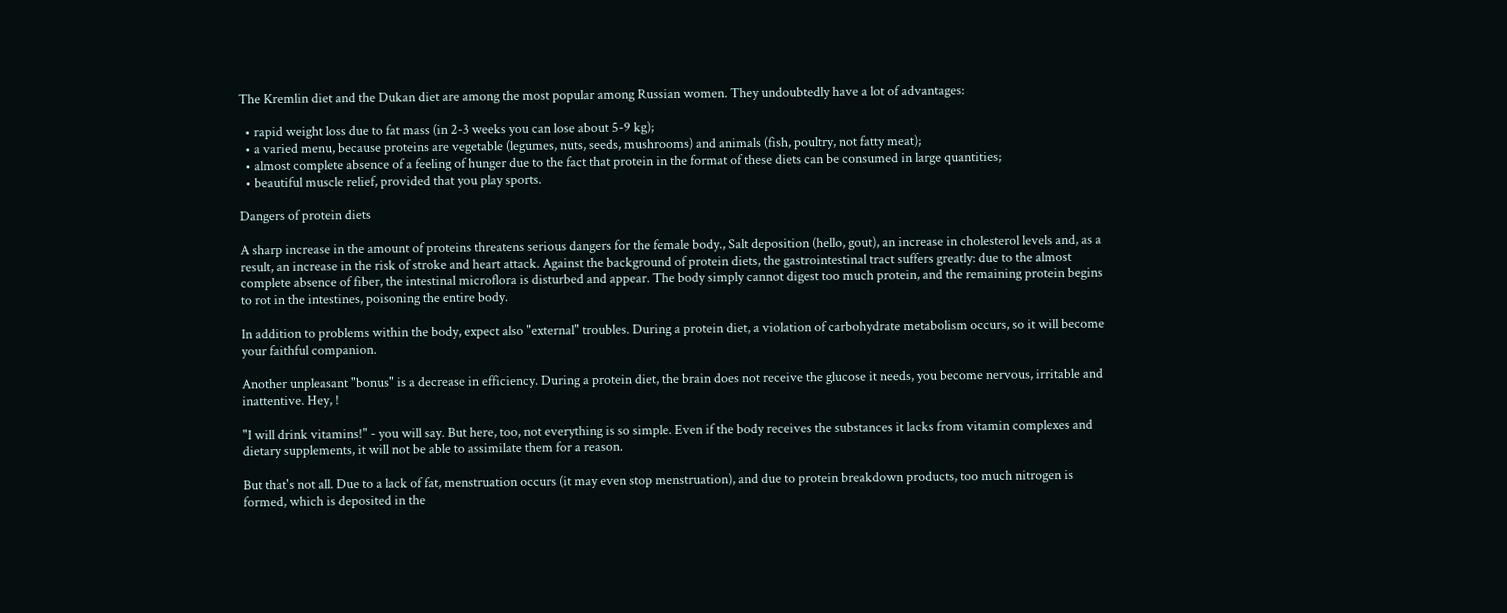The Kremlin diet and the Dukan diet are among the most popular among Russian women. They undoubtedly have a lot of advantages:

  • rapid weight loss due to fat mass (in 2-3 weeks you can lose about 5-9 kg);
  • a varied menu, because proteins are vegetable (legumes, nuts, seeds, mushrooms) and animals (fish, poultry, not fatty meat);
  • almost complete absence of a feeling of hunger due to the fact that protein in the format of these diets can be consumed in large quantities;
  • beautiful muscle relief, provided that you play sports.

Dangers of protein diets

A sharp increase in the amount of proteins threatens serious dangers for the female body., Salt deposition (hello, gout), an increase in cholesterol levels and, as a result, an increase in the risk of stroke and heart attack. Against the background of protein diets, the gastrointestinal tract suffers greatly: due to the almost complete absence of fiber, the intestinal microflora is disturbed and appear. The body simply cannot digest too much protein, and the remaining protein begins to rot in the intestines, poisoning the entire body.

In addition to problems within the body, expect also "external" troubles. During a protein diet, a violation of carbohydrate metabolism occurs, so it will become your faithful companion.

Another unpleasant "bonus" is a decrease in efficiency. During a protein diet, the brain does not receive the glucose it needs, you become nervous, irritable and inattentive. Hey, !

"I will drink vitamins!" - you will say. But here, too, not everything is so simple. Even if the body receives the substances it lacks from vitamin complexes and dietary supplements, it will not be able to assimilate them for a reason.

But that's not all. Due to a lack of fat, menstruation occurs (it may even stop menstruation), and due to protein breakdown products, too much nitrogen is formed, which is deposited in the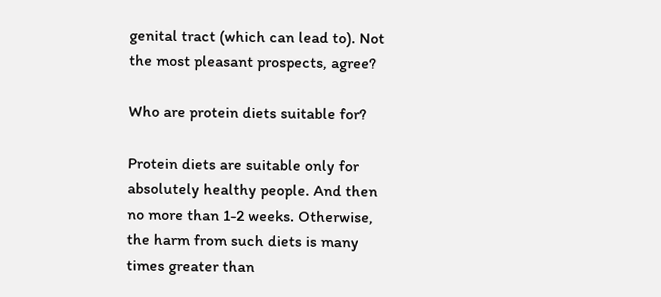genital tract (which can lead to). Not the most pleasant prospects, agree?

Who are protein diets suitable for?

Protein diets are suitable only for absolutely healthy people. And then no more than 1-2 weeks. Otherwise, the harm from such diets is many times greater than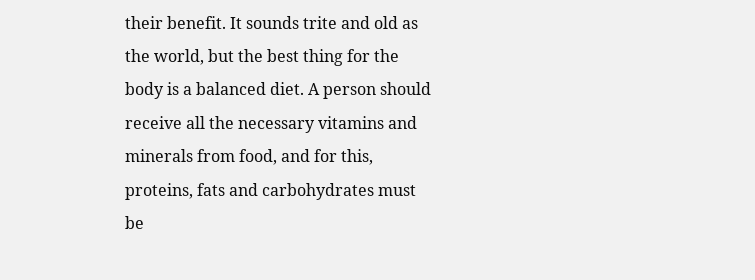their benefit. It sounds trite and old as the world, but the best thing for the body is a balanced diet. A person should receive all the necessary vitamins and minerals from food, and for this, proteins, fats and carbohydrates must be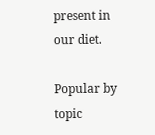present in our diet.

Popular by topic